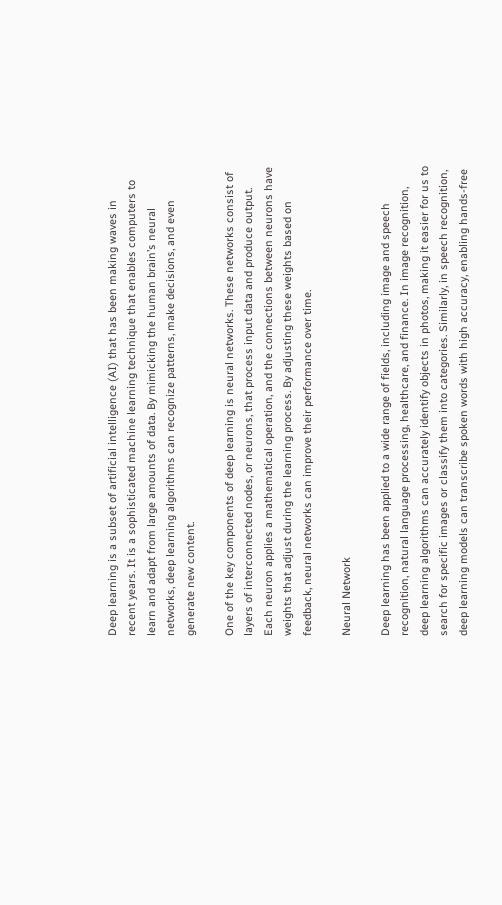Deep learning is a subset of artificial intelligence (AI) that has been making waves in recent years. It is a sophisticated machine learning technique that enables computers to learn and adapt from large amounts of data. By mimicking the human brain’s neural networks, deep learning algorithms can recognize patterns, make decisions, and even generate new content.

One of the key components of deep learning is neural networks. These networks consist of layers of interconnected nodes, or neurons, that process input data and produce output. Each neuron applies a mathematical operation, and the connections between neurons have weights that adjust during the learning process. By adjusting these weights based on feedback, neural networks can improve their performance over time.

Neural Network

Deep learning has been applied to a wide range of fields, including image and speech recognition, natural language processing, healthcare, and finance. In image recognition, deep learning algorithms can accurately identify objects in photos, making it easier for us to search for specific images or classify them into categories. Similarly, in speech recognition, deep learning models can transcribe spoken words with high accuracy, enabling hands-free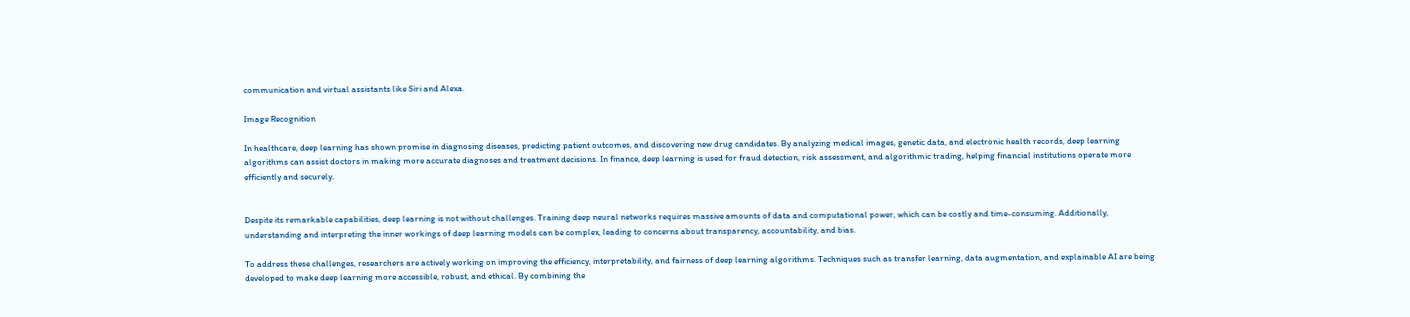communication and virtual assistants like Siri and Alexa.

Image Recognition

In healthcare, deep learning has shown promise in diagnosing diseases, predicting patient outcomes, and discovering new drug candidates. By analyzing medical images, genetic data, and electronic health records, deep learning algorithms can assist doctors in making more accurate diagnoses and treatment decisions. In finance, deep learning is used for fraud detection, risk assessment, and algorithmic trading, helping financial institutions operate more efficiently and securely.


Despite its remarkable capabilities, deep learning is not without challenges. Training deep neural networks requires massive amounts of data and computational power, which can be costly and time-consuming. Additionally, understanding and interpreting the inner workings of deep learning models can be complex, leading to concerns about transparency, accountability, and bias.

To address these challenges, researchers are actively working on improving the efficiency, interpretability, and fairness of deep learning algorithms. Techniques such as transfer learning, data augmentation, and explainable AI are being developed to make deep learning more accessible, robust, and ethical. By combining the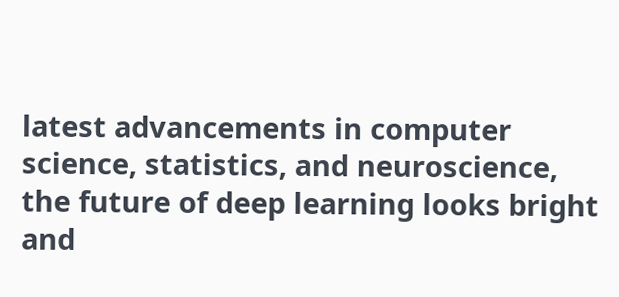latest advancements in computer science, statistics, and neuroscience, the future of deep learning looks bright and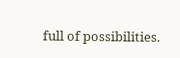full of possibilities.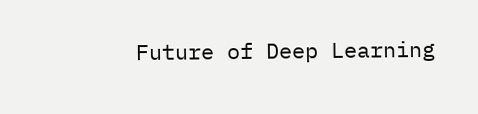Future of Deep Learning